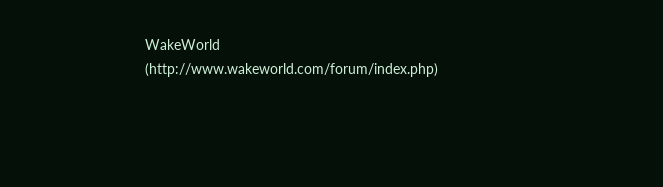WakeWorld (http://www.wakeworld.com/forum/index.php)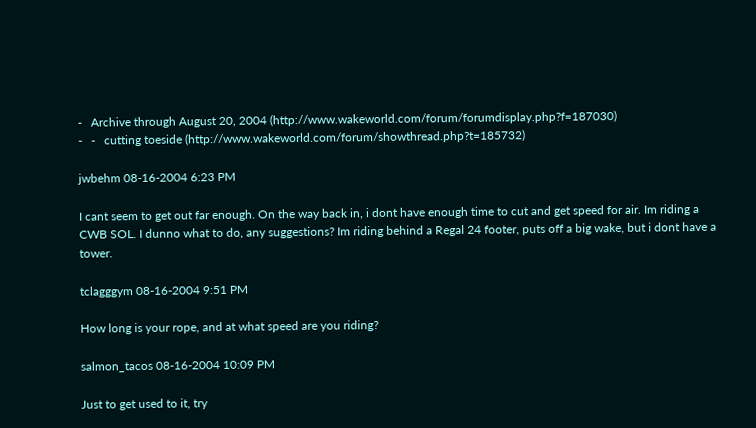-   Archive through August 20, 2004 (http://www.wakeworld.com/forum/forumdisplay.php?f=187030)
-   -   cutting toeside (http://www.wakeworld.com/forum/showthread.php?t=185732)

jwbehm 08-16-2004 6:23 PM

I cant seem to get out far enough. On the way back in, i dont have enough time to cut and get speed for air. Im riding a CWB SOL. I dunno what to do, any suggestions? Im riding behind a Regal 24 footer, puts off a big wake, but i dont have a tower.

tclagggym 08-16-2004 9:51 PM

How long is your rope, and at what speed are you riding?

salmon_tacos 08-16-2004 10:09 PM

Just to get used to it, try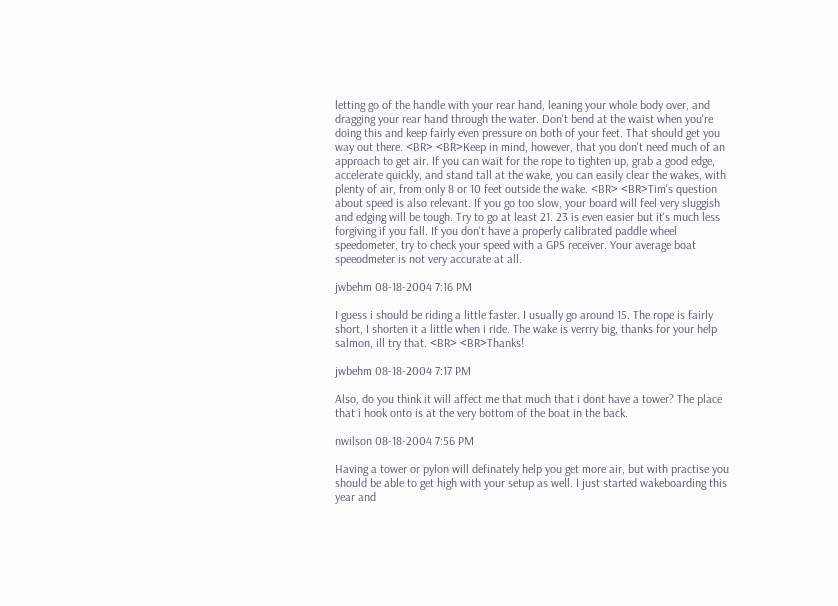letting go of the handle with your rear hand, leaning your whole body over, and dragging your rear hand through the water. Don't bend at the waist when you're doing this and keep fairly even pressure on both of your feet. That should get you way out there. <BR> <BR>Keep in mind, however, that you don't need much of an approach to get air. If you can wait for the rope to tighten up, grab a good edge, accelerate quickly, and stand tall at the wake, you can easily clear the wakes, with plenty of air, from only 8 or 10 feet outside the wake. <BR> <BR>Tim's question about speed is also relevant. If you go too slow, your board will feel very sluggish and edging will be tough. Try to go at least 21. 23 is even easier but it's much less forgiving if you fall. If you don't have a properly calibrated paddle wheel speedometer, try to check your speed with a GPS receiver. Your average boat speeodmeter is not very accurate at all.

jwbehm 08-18-2004 7:16 PM

I guess i should be riding a little faster. I usually go around 15. The rope is fairly short, I shorten it a little when i ride. The wake is verrry big, thanks for your help salmon, ill try that. <BR> <BR>Thanks!

jwbehm 08-18-2004 7:17 PM

Also, do you think it will affect me that much that i dont have a tower? The place that i hook onto is at the very bottom of the boat in the back.

nwilson 08-18-2004 7:56 PM

Having a tower or pylon will definately help you get more air, but with practise you should be able to get high with your setup as well. I just started wakeboarding this year and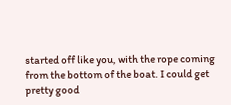started off like you, with the rope coming from the bottom of the boat. I could get pretty good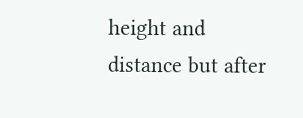height and distance but after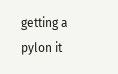getting a pylon it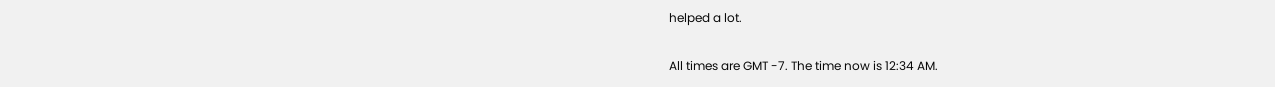helped a lot.

All times are GMT -7. The time now is 12:34 AM.